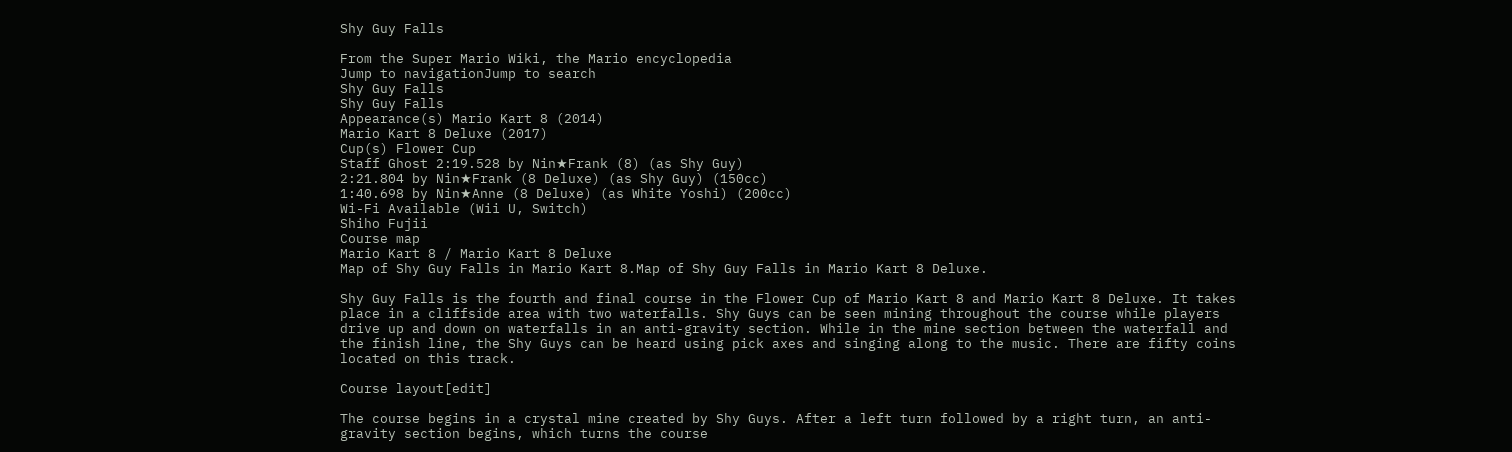Shy Guy Falls

From the Super Mario Wiki, the Mario encyclopedia
Jump to navigationJump to search
Shy Guy Falls
Shy Guy Falls
Appearance(s) Mario Kart 8 (2014)
Mario Kart 8 Deluxe (2017)
Cup(s) Flower Cup
Staff Ghost 2:19.528 by Nin★Frank (8) (as Shy Guy)
2:21.804 by Nin★Frank (8 Deluxe) (as Shy Guy) (150cc)
1:40.698 by Nin★Anne (8 Deluxe) (as White Yoshi) (200cc)
Wi-Fi Available (Wii U, Switch)
Shiho Fujii
Course map
Mario Kart 8 / Mario Kart 8 Deluxe
Map of Shy Guy Falls in Mario Kart 8.Map of Shy Guy Falls in Mario Kart 8 Deluxe.

Shy Guy Falls is the fourth and final course in the Flower Cup of Mario Kart 8 and Mario Kart 8 Deluxe. It takes place in a cliffside area with two waterfalls. Shy Guys can be seen mining throughout the course while players drive up and down on waterfalls in an anti-gravity section. While in the mine section between the waterfall and the finish line, the Shy Guys can be heard using pick axes and singing along to the music. There are fifty coins located on this track.

Course layout[edit]

The course begins in a crystal mine created by Shy Guys. After a left turn followed by a right turn, an anti-gravity section begins, which turns the course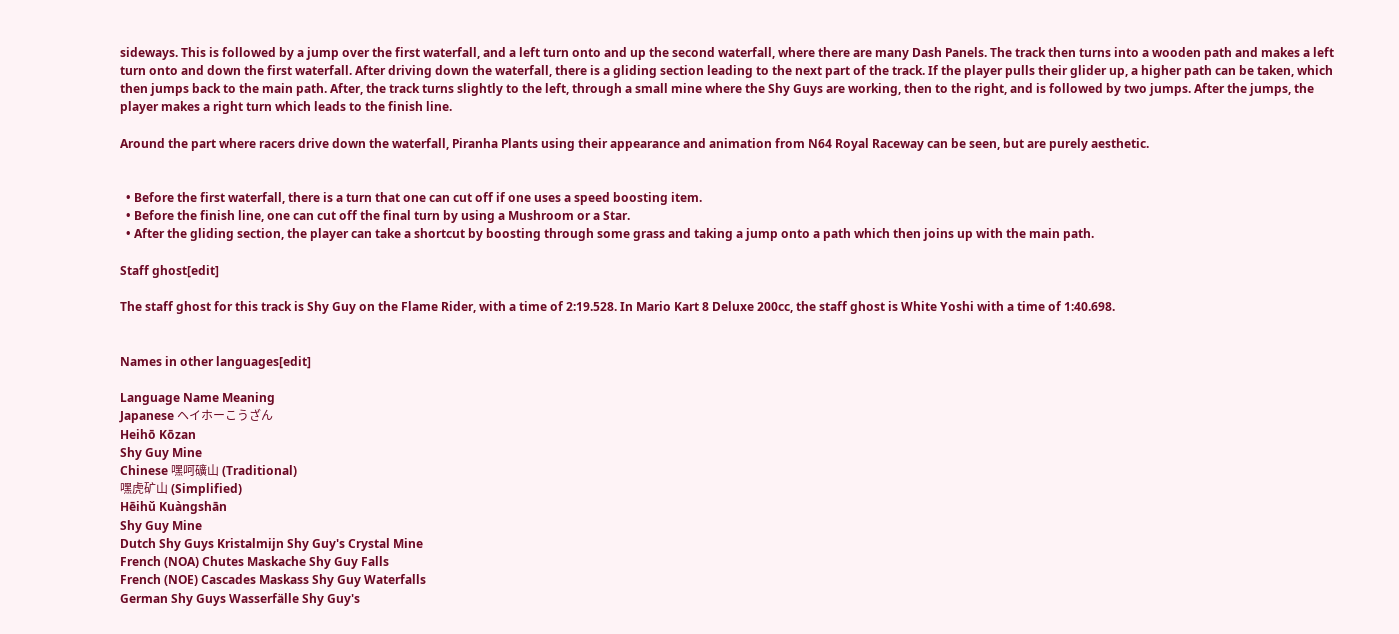sideways. This is followed by a jump over the first waterfall, and a left turn onto and up the second waterfall, where there are many Dash Panels. The track then turns into a wooden path and makes a left turn onto and down the first waterfall. After driving down the waterfall, there is a gliding section leading to the next part of the track. If the player pulls their glider up, a higher path can be taken, which then jumps back to the main path. After, the track turns slightly to the left, through a small mine where the Shy Guys are working, then to the right, and is followed by two jumps. After the jumps, the player makes a right turn which leads to the finish line.

Around the part where racers drive down the waterfall, Piranha Plants using their appearance and animation from N64 Royal Raceway can be seen, but are purely aesthetic.


  • Before the first waterfall, there is a turn that one can cut off if one uses a speed boosting item.
  • Before the finish line, one can cut off the final turn by using a Mushroom or a Star.
  • After the gliding section, the player can take a shortcut by boosting through some grass and taking a jump onto a path which then joins up with the main path.

Staff ghost[edit]

The staff ghost for this track is Shy Guy on the Flame Rider, with a time of 2:19.528. In Mario Kart 8 Deluxe 200cc, the staff ghost is White Yoshi with a time of 1:40.698.


Names in other languages[edit]

Language Name Meaning
Japanese ヘイホーこうざん
Heihō Kōzan
Shy Guy Mine
Chinese 嘿呵礦山 (Traditional)
嘿虎矿山 (Simplified)
Hēihǔ Kuàngshān
Shy Guy Mine
Dutch Shy Guys Kristalmijn Shy Guy's Crystal Mine
French (NOA) Chutes Maskache Shy Guy Falls
French (NOE) Cascades Maskass Shy Guy Waterfalls
German Shy Guys Wasserfälle Shy Guy's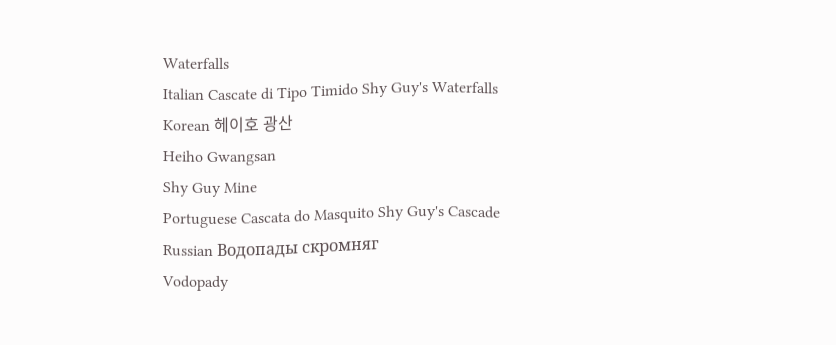Waterfalls
Italian Cascate di Tipo Timido Shy Guy's Waterfalls
Korean 헤이호 광산
Heiho Gwangsan
Shy Guy Mine
Portuguese Cascata do Masquito Shy Guy's Cascade
Russian Водопады скромняг
Vodopady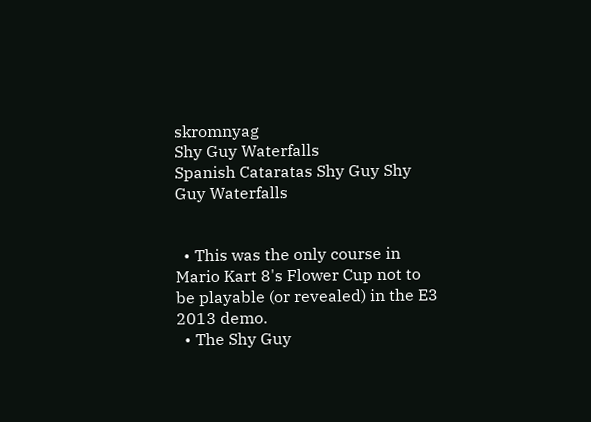skromnyag
Shy Guy Waterfalls
Spanish Cataratas Shy Guy Shy Guy Waterfalls


  • This was the only course in Mario Kart 8's Flower Cup not to be playable (or revealed) in the E3 2013 demo.
  • The Shy Guy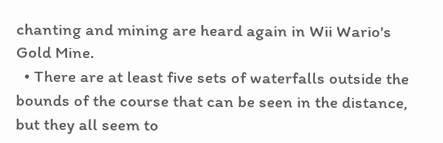chanting and mining are heard again in Wii Wario's Gold Mine.
  • There are at least five sets of waterfalls outside the bounds of the course that can be seen in the distance, but they all seem to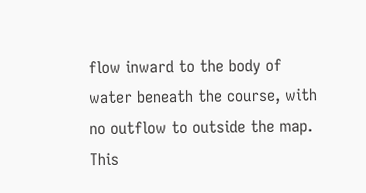flow inward to the body of water beneath the course, with no outflow to outside the map. This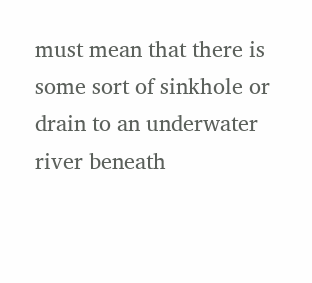must mean that there is some sort of sinkhole or drain to an underwater river beneath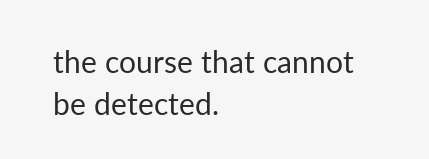the course that cannot be detected.